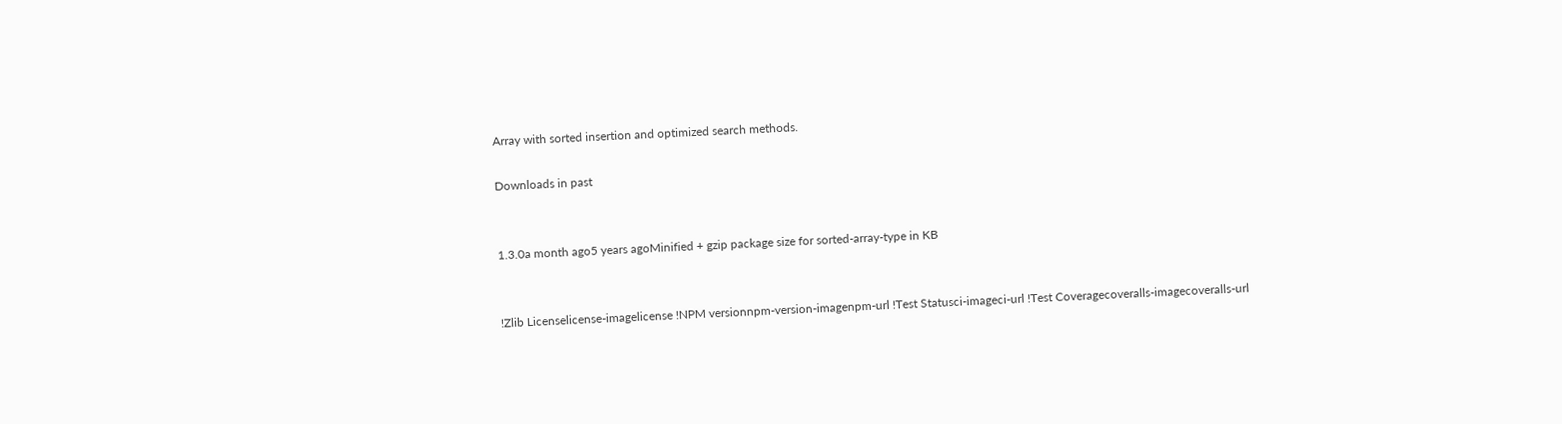Array with sorted insertion and optimized search methods.

Downloads in past


1.3.0a month ago5 years agoMinified + gzip package size for sorted-array-type in KB


!Zlib Licenselicense-imagelicense !NPM versionnpm-version-imagenpm-url !Test Statusci-imageci-url !Test Coveragecoveralls-imagecoveralls-url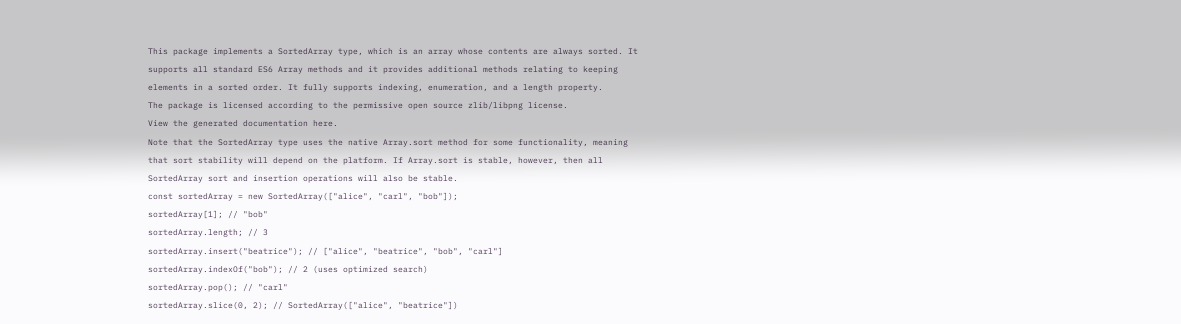This package implements a SortedArray type, which is an array whose contents are always sorted. It supports all standard ES6 Array methods and it provides additional methods relating to keeping elements in a sorted order. It fully supports indexing, enumeration, and a length property.
The package is licensed according to the permissive open source zlib/libpng license.
View the generated documentation here.
Note that the SortedArray type uses the native Array.sort method for some functionality, meaning that sort stability will depend on the platform. If Array.sort is stable, however, then all SortedArray sort and insertion operations will also be stable.
const sortedArray = new SortedArray(["alice", "carl", "bob"]);
sortedArray[1]; // "bob"
sortedArray.length; // 3
sortedArray.insert("beatrice"); // ["alice", "beatrice", "bob", "carl"]
sortedArray.indexOf("bob"); // 2 (uses optimized search)
sortedArray.pop(); // "carl"
sortedArray.slice(0, 2); // SortedArray(["alice", "beatrice"])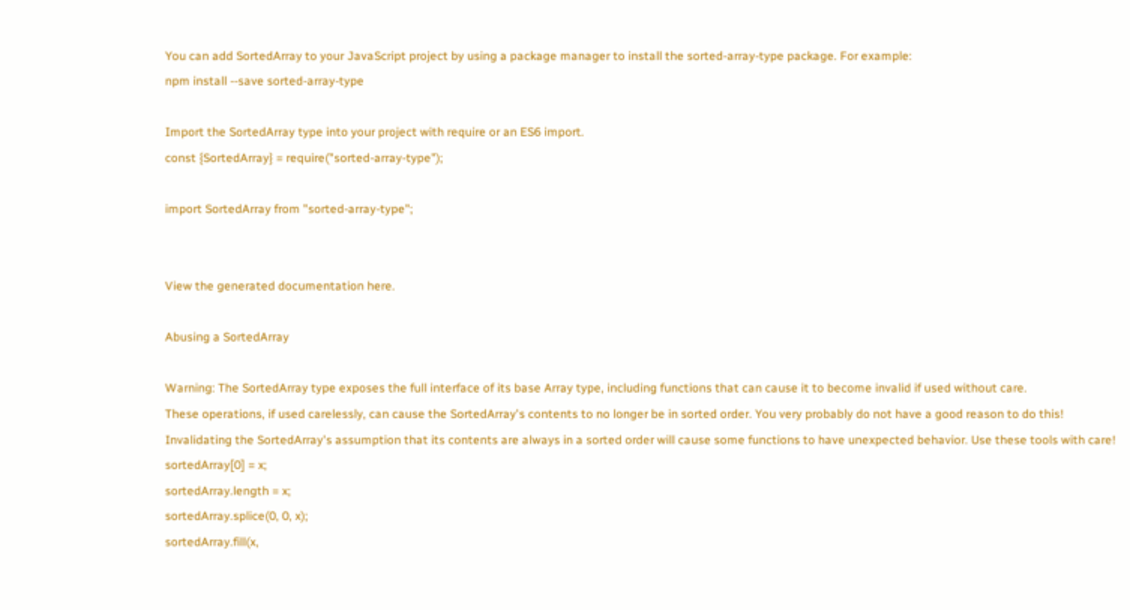You can add SortedArray to your JavaScript project by using a package manager to install the sorted-array-type package. For example:
npm install --save sorted-array-type

Import the SortedArray type into your project with require or an ES6 import.
const {SortedArray} = require("sorted-array-type");

import SortedArray from "sorted-array-type";


View the generated documentation here.

Abusing a SortedArray

Warning: The SortedArray type exposes the full interface of its base Array type, including functions that can cause it to become invalid if used without care.
These operations, if used carelessly, can cause the SortedArray's contents to no longer be in sorted order. You very probably do not have a good reason to do this!
Invalidating the SortedArray's assumption that its contents are always in a sorted order will cause some functions to have unexpected behavior. Use these tools with care!
sortedArray[0] = x;
sortedArray.length = x;
sortedArray.splice(0, 0, x);
sortedArray.fill(x,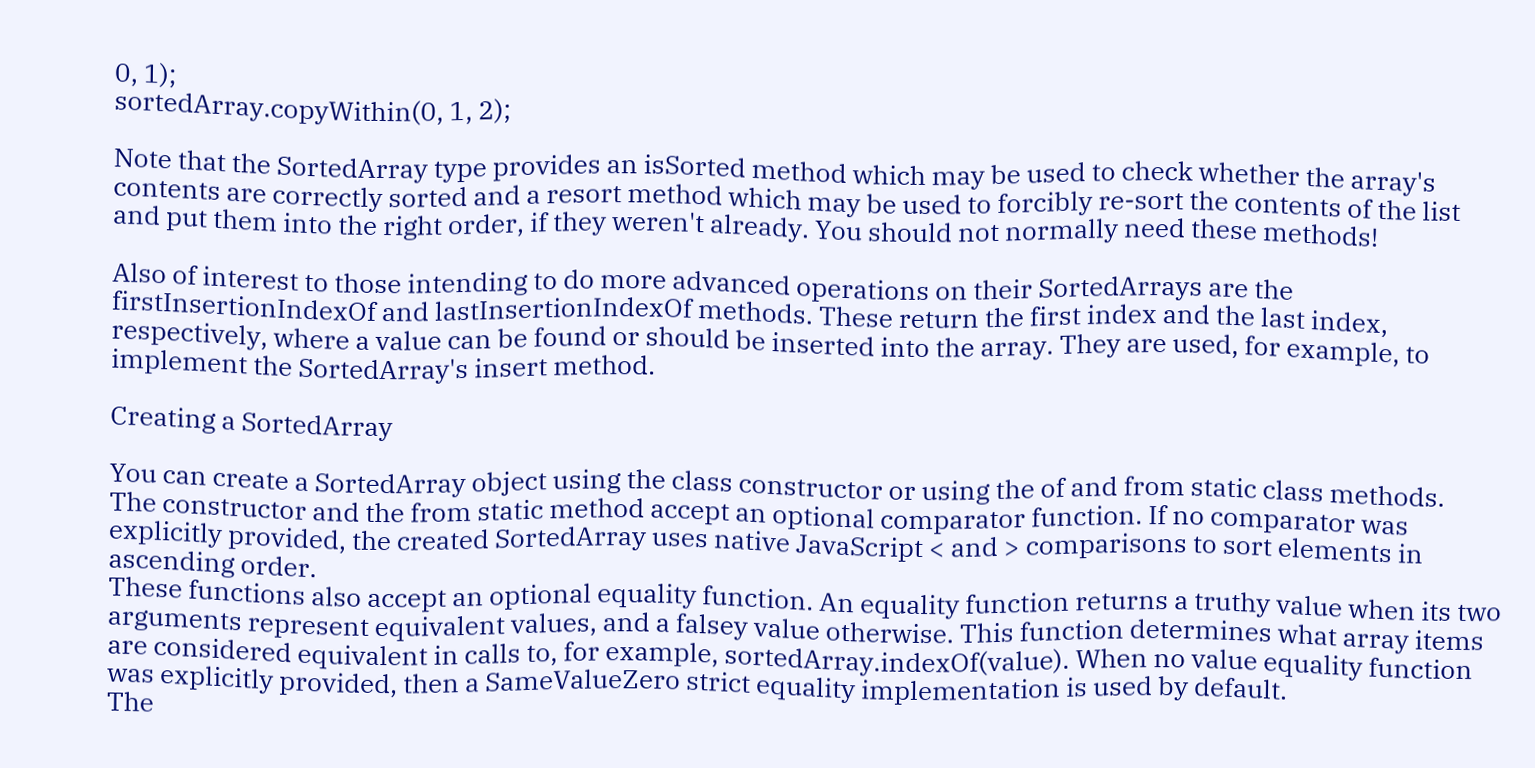0, 1);
sortedArray.copyWithin(0, 1, 2);

Note that the SortedArray type provides an isSorted method which may be used to check whether the array's contents are correctly sorted and a resort method which may be used to forcibly re-sort the contents of the list and put them into the right order, if they weren't already. You should not normally need these methods!

Also of interest to those intending to do more advanced operations on their SortedArrays are the firstInsertionIndexOf and lastInsertionIndexOf methods. These return the first index and the last index, respectively, where a value can be found or should be inserted into the array. They are used, for example, to implement the SortedArray's insert method.

Creating a SortedArray

You can create a SortedArray object using the class constructor or using the of and from static class methods.
The constructor and the from static method accept an optional comparator function. If no comparator was explicitly provided, the created SortedArray uses native JavaScript < and > comparisons to sort elements in ascending order.
These functions also accept an optional equality function. An equality function returns a truthy value when its two arguments represent equivalent values, and a falsey value otherwise. This function determines what array items are considered equivalent in calls to, for example, sortedArray.indexOf(value). When no value equality function was explicitly provided, then a SameValueZero strict equality implementation is used by default.
The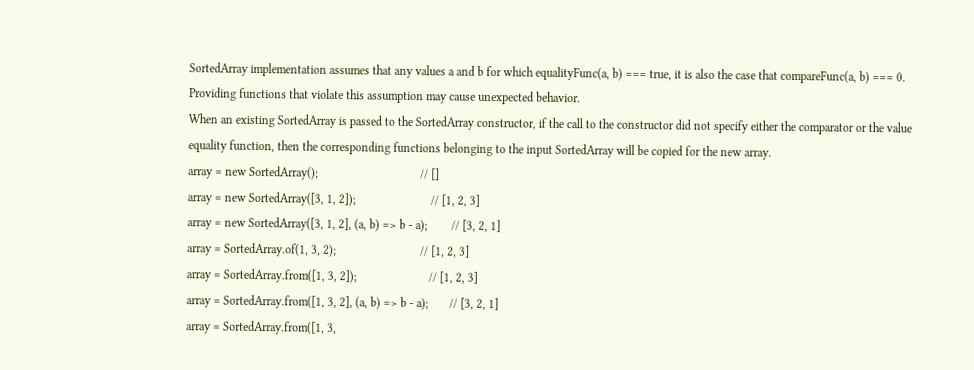SortedArray implementation assumes that any values a and b for which equalityFunc(a, b) === true, it is also the case that compareFunc(a, b) === 0. Providing functions that violate this assumption may cause unexpected behavior.
When an existing SortedArray is passed to the SortedArray constructor, if the call to the constructor did not specify either the comparator or the value equality function, then the corresponding functions belonging to the input SortedArray will be copied for the new array.
array = new SortedArray();                                  // []
array = new SortedArray([3, 1, 2]);                         // [1, 2, 3]
array = new SortedArray([3, 1, 2], (a, b) => b - a);        // [3, 2, 1]
array = SortedArray.of(1, 3, 2);                            // [1, 2, 3]
array = SortedArray.from([1, 3, 2]);                        // [1, 2, 3]
array = SortedArray.from([1, 3, 2], (a, b) => b - a);       // [3, 2, 1]
array = SortedArray.from([1, 3,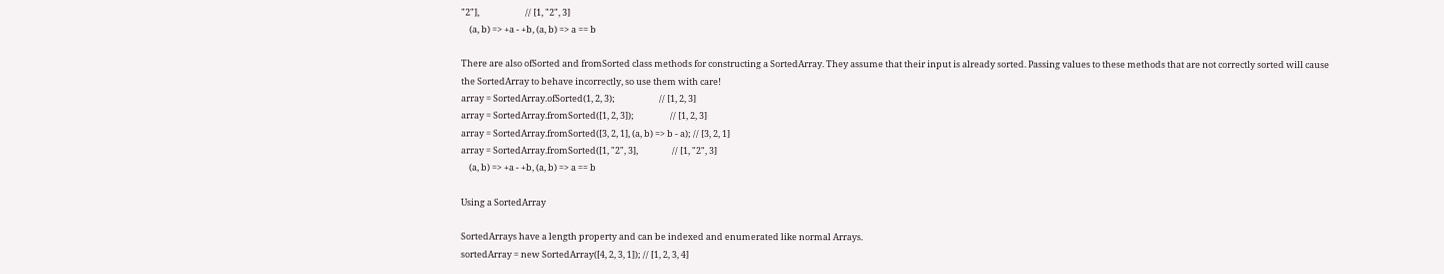"2"],                       // [1, "2", 3]
    (a, b) => +a - +b, (a, b) => a == b

There are also ofSorted and fromSorted class methods for constructing a SortedArray. They assume that their input is already sorted. Passing values to these methods that are not correctly sorted will cause the SortedArray to behave incorrectly, so use them with care!
array = SortedArray.ofSorted(1, 2, 3);                      // [1, 2, 3]
array = SortedArray.fromSorted([1, 2, 3]);                  // [1, 2, 3]
array = SortedArray.fromSorted([3, 2, 1], (a, b) => b - a); // [3, 2, 1]
array = SortedArray.fromSorted([1, "2", 3],                 // [1, "2", 3]
    (a, b) => +a - +b, (a, b) => a == b

Using a SortedArray

SortedArrays have a length property and can be indexed and enumerated like normal Arrays.
sortedArray = new SortedArray([4, 2, 3, 1]); // [1, 2, 3, 4]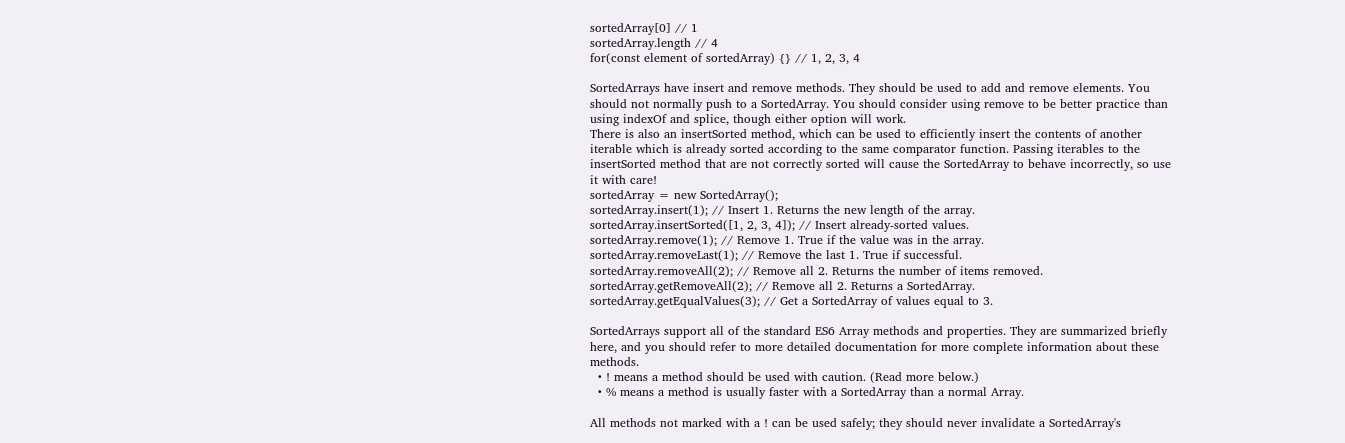sortedArray[0] // 1
sortedArray.length // 4
for(const element of sortedArray) {} // 1, 2, 3, 4

SortedArrays have insert and remove methods. They should be used to add and remove elements. You should not normally push to a SortedArray. You should consider using remove to be better practice than using indexOf and splice, though either option will work.
There is also an insertSorted method, which can be used to efficiently insert the contents of another iterable which is already sorted according to the same comparator function. Passing iterables to the insertSorted method that are not correctly sorted will cause the SortedArray to behave incorrectly, so use it with care!
sortedArray = new SortedArray();
sortedArray.insert(1); // Insert 1. Returns the new length of the array.
sortedArray.insertSorted([1, 2, 3, 4]); // Insert already-sorted values.
sortedArray.remove(1); // Remove 1. True if the value was in the array.
sortedArray.removeLast(1); // Remove the last 1. True if successful.
sortedArray.removeAll(2); // Remove all 2. Returns the number of items removed.
sortedArray.getRemoveAll(2); // Remove all 2. Returns a SortedArray.
sortedArray.getEqualValues(3); // Get a SortedArray of values equal to 3.

SortedArrays support all of the standard ES6 Array methods and properties. They are summarized briefly here, and you should refer to more detailed documentation for more complete information about these methods.
  • ! means a method should be used with caution. (Read more below.)
  • % means a method is usually faster with a SortedArray than a normal Array.

All methods not marked with a ! can be used safely; they should never invalidate a SortedArray's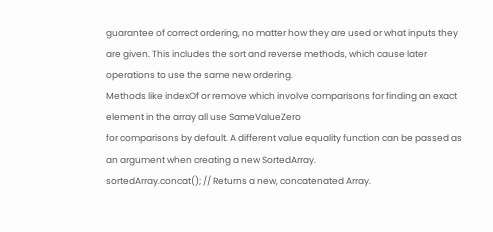guarantee of correct ordering, no matter how they are used or what inputs they are given. This includes the sort and reverse methods, which cause later operations to use the same new ordering.
Methods like indexOf or remove which involve comparisons for finding an exact element in the array all use SameValueZero
for comparisons by default. A different value equality function can be passed as an argument when creating a new SortedArray.
sortedArray.concat(); // Returns a new, concatenated Array.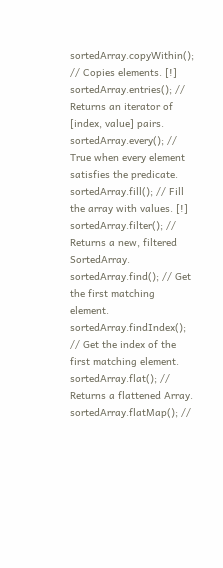sortedArray.copyWithin(); // Copies elements. [!]
sortedArray.entries(); // Returns an iterator of [index, value] pairs.
sortedArray.every(); // True when every element satisfies the predicate.
sortedArray.fill(); // Fill the array with values. [!]
sortedArray.filter(); // Returns a new, filtered SortedArray.
sortedArray.find(); // Get the first matching element.
sortedArray.findIndex(); // Get the index of the first matching element.
sortedArray.flat(); // Returns a flattened Array.
sortedArray.flatMap(); //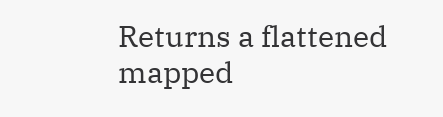Returns a flattened mapped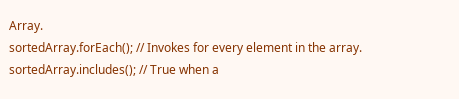Array.
sortedArray.forEach(); // Invokes for every element in the array.
sortedArray.includes(); // True when a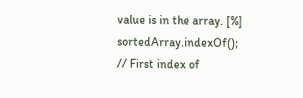value is in the array. [%]
sortedArray.indexOf(); // First index of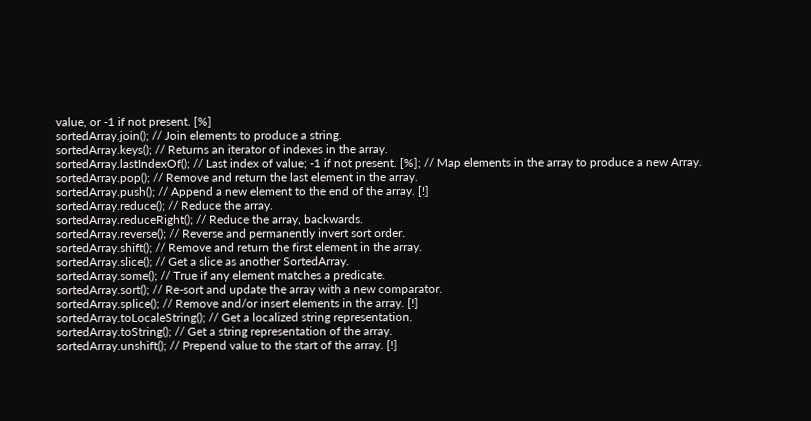value, or -1 if not present. [%]
sortedArray.join(); // Join elements to produce a string.
sortedArray.keys(); // Returns an iterator of indexes in the array.
sortedArray.lastIndexOf(); // Last index of value; -1 if not present. [%]; // Map elements in the array to produce a new Array.
sortedArray.pop(); // Remove and return the last element in the array.
sortedArray.push(); // Append a new element to the end of the array. [!]
sortedArray.reduce(); // Reduce the array.
sortedArray.reduceRight(); // Reduce the array, backwards.
sortedArray.reverse(); // Reverse and permanently invert sort order.
sortedArray.shift(); // Remove and return the first element in the array.
sortedArray.slice(); // Get a slice as another SortedArray.
sortedArray.some(); // True if any element matches a predicate.
sortedArray.sort(); // Re-sort and update the array with a new comparator.
sortedArray.splice(); // Remove and/or insert elements in the array. [!]
sortedArray.toLocaleString(); // Get a localized string representation.
sortedArray.toString(); // Get a string representation of the array.
sortedArray.unshift(); // Prepend value to the start of the array. [!]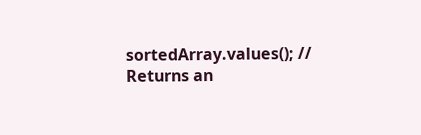sortedArray.values(); // Returns an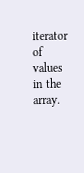iterator of values in the array.